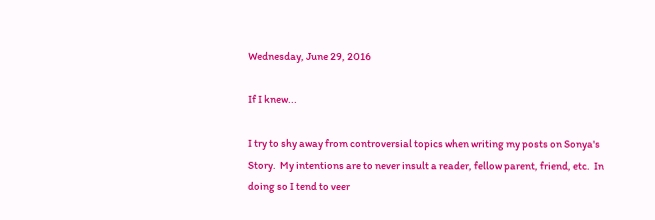Wednesday, June 29, 2016

If I knew...

I try to shy away from controversial topics when writing my posts on Sonya's Story.  My intentions are to never insult a reader, fellow parent, friend, etc.  In doing so I tend to veer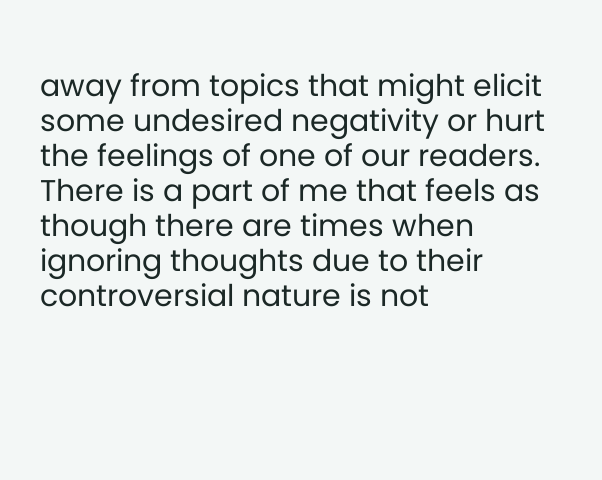away from topics that might elicit some undesired negativity or hurt the feelings of one of our readers.  There is a part of me that feels as though there are times when ignoring thoughts due to their controversial nature is not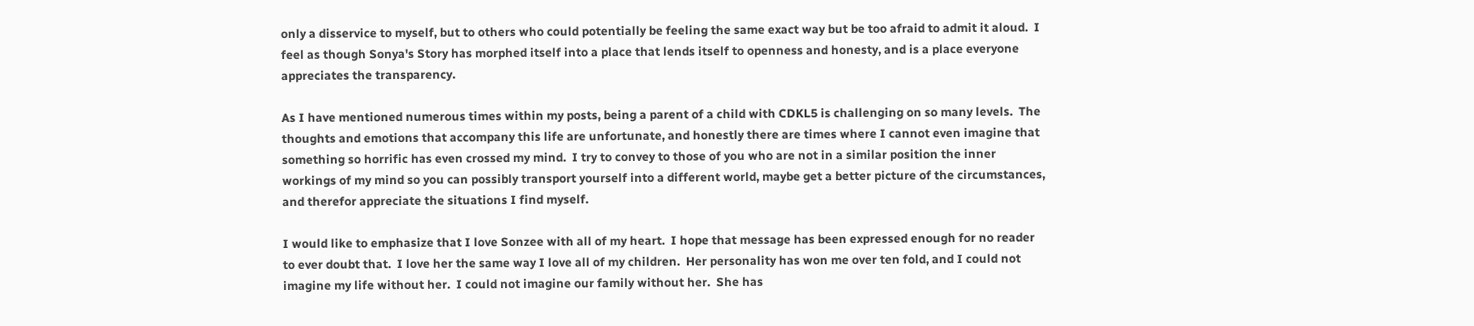only a disservice to myself, but to others who could potentially be feeling the same exact way but be too afraid to admit it aloud.  I feel as though Sonya's Story has morphed itself into a place that lends itself to openness and honesty, and is a place everyone appreciates the transparency.

As I have mentioned numerous times within my posts, being a parent of a child with CDKL5 is challenging on so many levels.  The thoughts and emotions that accompany this life are unfortunate, and honestly there are times where I cannot even imagine that something so horrific has even crossed my mind.  I try to convey to those of you who are not in a similar position the inner workings of my mind so you can possibly transport yourself into a different world, maybe get a better picture of the circumstances, and therefor appreciate the situations I find myself.

I would like to emphasize that I love Sonzee with all of my heart.  I hope that message has been expressed enough for no reader to ever doubt that.  I love her the same way I love all of my children.  Her personality has won me over ten fold, and I could not imagine my life without her.  I could not imagine our family without her.  She has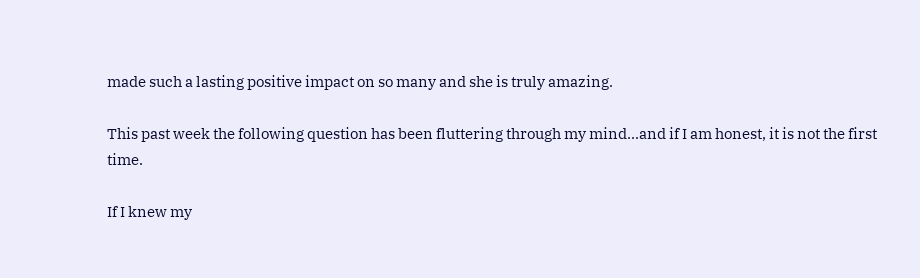made such a lasting positive impact on so many and she is truly amazing.

This past week the following question has been fluttering through my mind...and if I am honest, it is not the first time.

If I knew my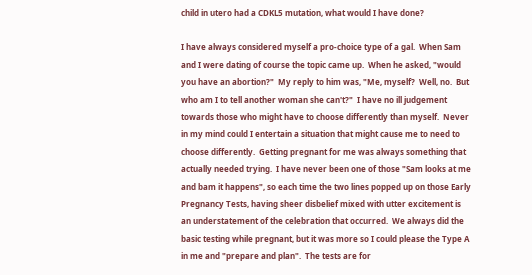child in utero had a CDKL5 mutation, what would I have done?

I have always considered myself a pro-choice type of a gal.  When Sam and I were dating of course the topic came up.  When he asked, "would you have an abortion?"  My reply to him was, "Me, myself?  Well, no.  But who am I to tell another woman she can't?"  I have no ill judgement towards those who might have to choose differently than myself.  Never in my mind could I entertain a situation that might cause me to need to choose differently.  Getting pregnant for me was always something that actually needed trying.  I have never been one of those "Sam looks at me and bam it happens", so each time the two lines popped up on those Early Pregnancy Tests, having sheer disbelief mixed with utter excitement is an understatement of the celebration that occurred.  We always did the basic testing while pregnant, but it was more so I could please the Type A in me and "prepare and plan".  The tests are for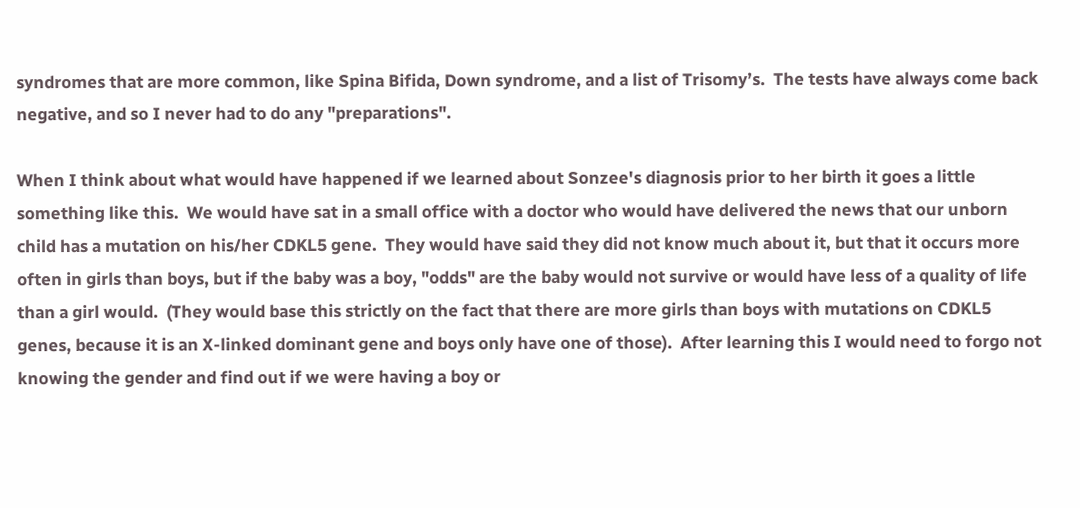syndromes that are more common, like Spina Bifida, Down syndrome, and a list of Trisomy’s.  The tests have always come back negative, and so I never had to do any "preparations".

When I think about what would have happened if we learned about Sonzee's diagnosis prior to her birth it goes a little something like this.  We would have sat in a small office with a doctor who would have delivered the news that our unborn child has a mutation on his/her CDKL5 gene.  They would have said they did not know much about it, but that it occurs more often in girls than boys, but if the baby was a boy, "odds" are the baby would not survive or would have less of a quality of life than a girl would.  (They would base this strictly on the fact that there are more girls than boys with mutations on CDKL5 genes, because it is an X-linked dominant gene and boys only have one of those).  After learning this I would need to forgo not knowing the gender and find out if we were having a boy or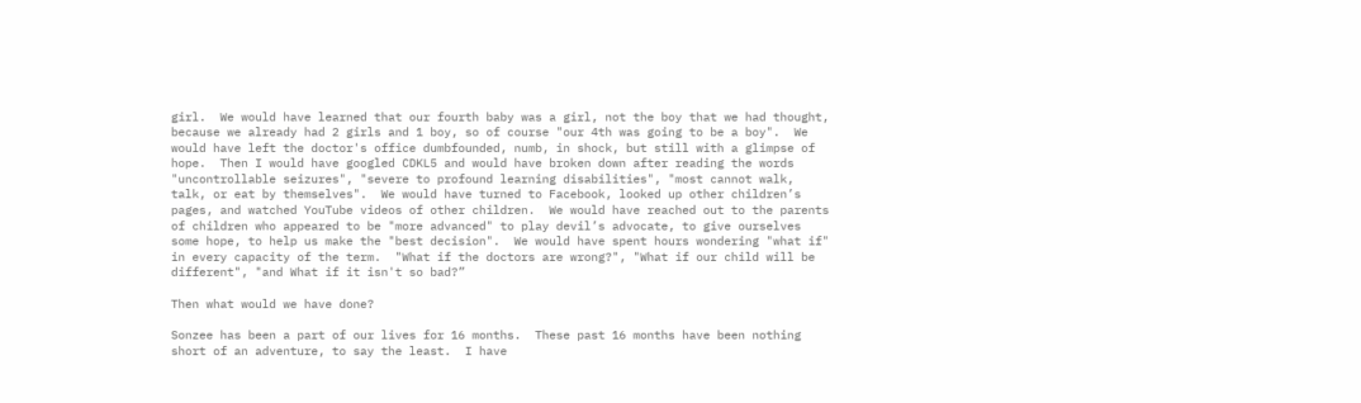girl.  We would have learned that our fourth baby was a girl, not the boy that we had thought, because we already had 2 girls and 1 boy, so of course "our 4th was going to be a boy".  We would have left the doctor's office dumbfounded, numb, in shock, but still with a glimpse of hope.  Then I would have googled CDKL5 and would have broken down after reading the words "uncontrollable seizures", "severe to profound learning disabilities", "most cannot walk, talk, or eat by themselves".  We would have turned to Facebook, looked up other children’s pages, and watched YouTube videos of other children.  We would have reached out to the parents of children who appeared to be "more advanced" to play devil’s advocate, to give ourselves some hope, to help us make the "best decision".  We would have spent hours wondering "what if" in every capacity of the term.  "What if the doctors are wrong?", "What if our child will be different", "and What if it isn't so bad?”

Then what would we have done?

Sonzee has been a part of our lives for 16 months.  These past 16 months have been nothing short of an adventure, to say the least.  I have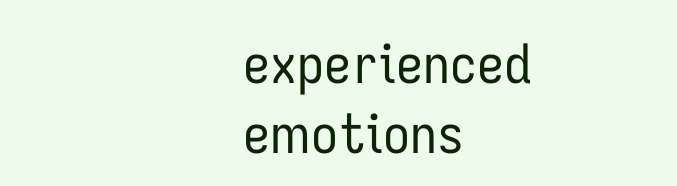experienced emotions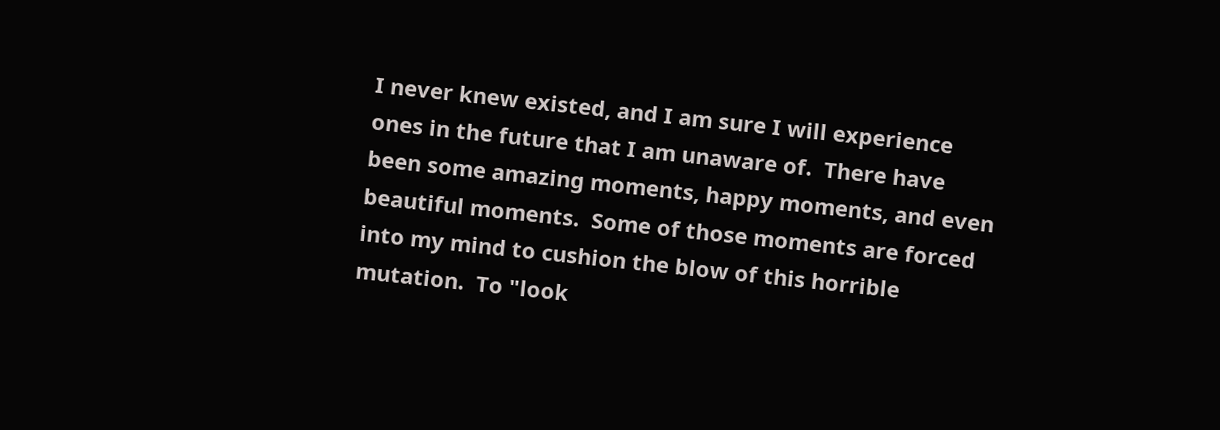I never knew existed, and I am sure I will experience ones in the future that I am unaware of.  There have been some amazing moments, happy moments, and even beautiful moments.  Some of those moments are forced into my mind to cushion the blow of this horrible mutation.  To "look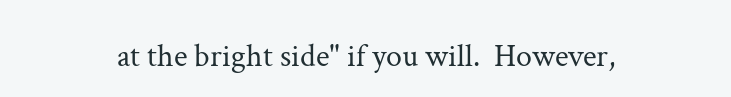at the bright side" if you will.  However,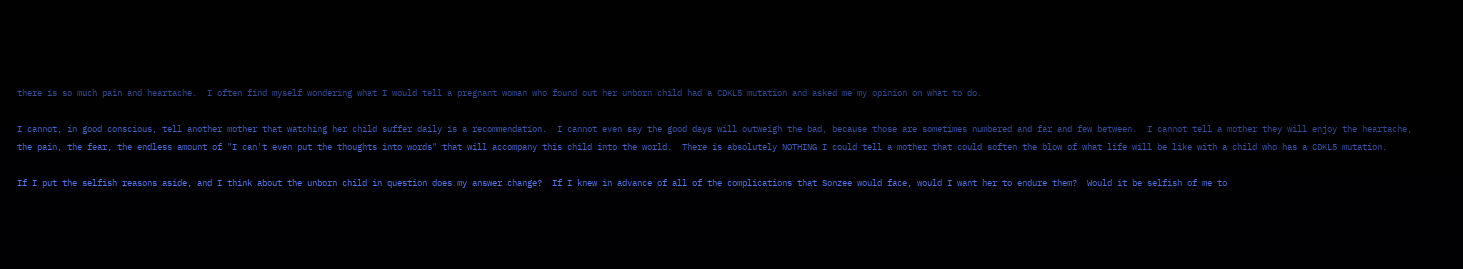there is so much pain and heartache.  I often find myself wondering what I would tell a pregnant woman who found out her unborn child had a CDKL5 mutation and asked me my opinion on what to do.

I cannot, in good conscious, tell another mother that watching her child suffer daily is a recommendation.  I cannot even say the good days will outweigh the bad, because those are sometimes numbered and far and few between.  I cannot tell a mother they will enjoy the heartache, the pain, the fear, the endless amount of "I can't even put the thoughts into words" that will accompany this child into the world.  There is absolutely NOTHING I could tell a mother that could soften the blow of what life will be like with a child who has a CDKL5 mutation.

If I put the selfish reasons aside, and I think about the unborn child in question does my answer change?  If I knew in advance of all of the complications that Sonzee would face, would I want her to endure them?  Would it be selfish of me to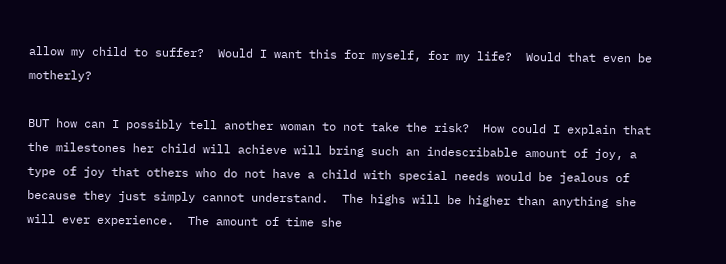allow my child to suffer?  Would I want this for myself, for my life?  Would that even be motherly?

BUT how can I possibly tell another woman to not take the risk?  How could I explain that the milestones her child will achieve will bring such an indescribable amount of joy, a type of joy that others who do not have a child with special needs would be jealous of because they just simply cannot understand.  The highs will be higher than anything she will ever experience.  The amount of time she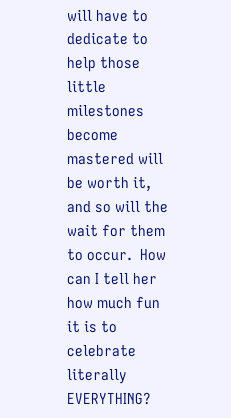will have to dedicate to help those little milestones become mastered will be worth it, and so will the wait for them to occur.  How can I tell her how much fun it is to celebrate literally EVERYTHING?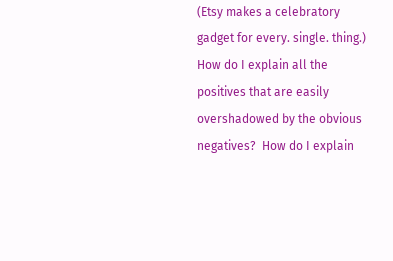(Etsy makes a celebratory gadget for every. single. thing.)  How do I explain all the positives that are easily overshadowed by the obvious negatives?  How do I explain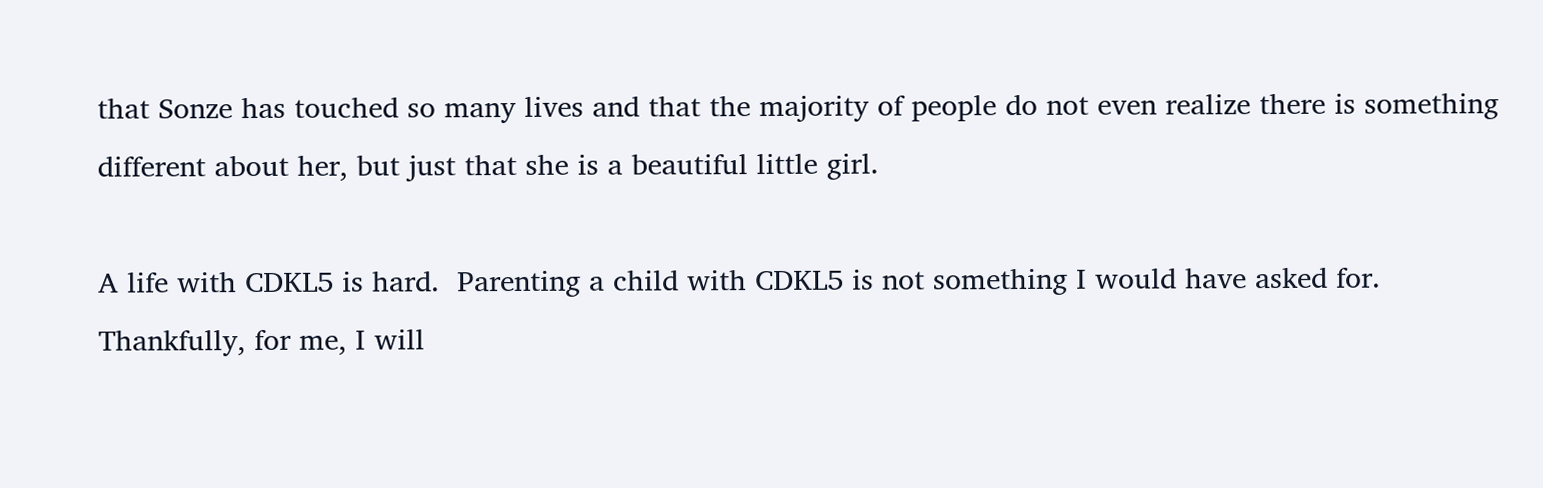that Sonze has touched so many lives and that the majority of people do not even realize there is something different about her, but just that she is a beautiful little girl.

A life with CDKL5 is hard.  Parenting a child with CDKL5 is not something I would have asked for.  Thankfully, for me, I will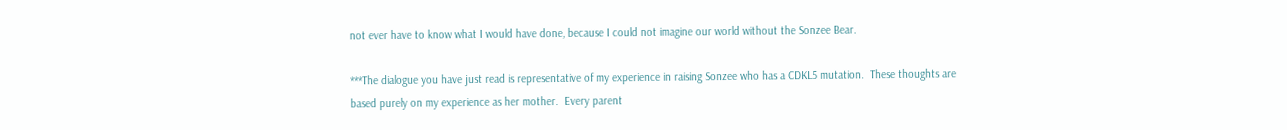not ever have to know what I would have done, because I could not imagine our world without the Sonzee Bear.

***The dialogue you have just read is representative of my experience in raising Sonzee who has a CDKL5 mutation.  These thoughts are based purely on my experience as her mother.  Every parent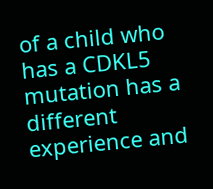of a child who has a CDKL5 mutation has a different experience and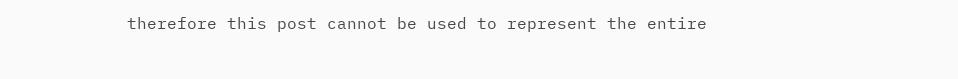therefore this post cannot be used to represent the entire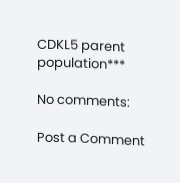CDKL5 parent population***

No comments:

Post a Comment